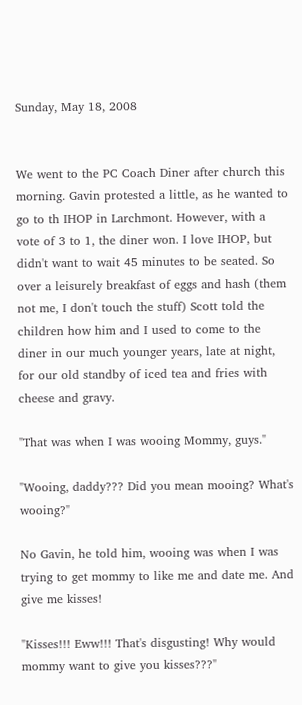Sunday, May 18, 2008


We went to the PC Coach Diner after church this morning. Gavin protested a little, as he wanted to go to th IHOP in Larchmont. However, with a vote of 3 to 1, the diner won. I love IHOP, but didn't want to wait 45 minutes to be seated. So over a leisurely breakfast of eggs and hash (them not me, I don't touch the stuff) Scott told the children how him and I used to come to the diner in our much younger years, late at night, for our old standby of iced tea and fries with cheese and gravy.

"That was when I was wooing Mommy, guys."

"Wooing, daddy??? Did you mean mooing? What's wooing?"

No Gavin, he told him, wooing was when I was trying to get mommy to like me and date me. And give me kisses!

"Kisses!!! Eww!!! That's disgusting! Why would mommy want to give you kisses???"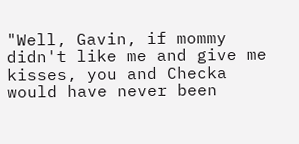"Well, Gavin, if mommy didn't like me and give me kisses, you and Checka would have never been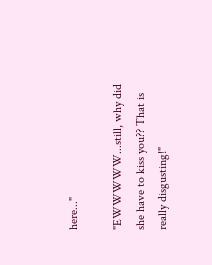here..."

"EWWWWW...still, why did she have to kiss you?? That is really disgusting!"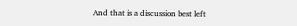And that is a discussion best left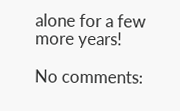alone for a few more years!

No comments: